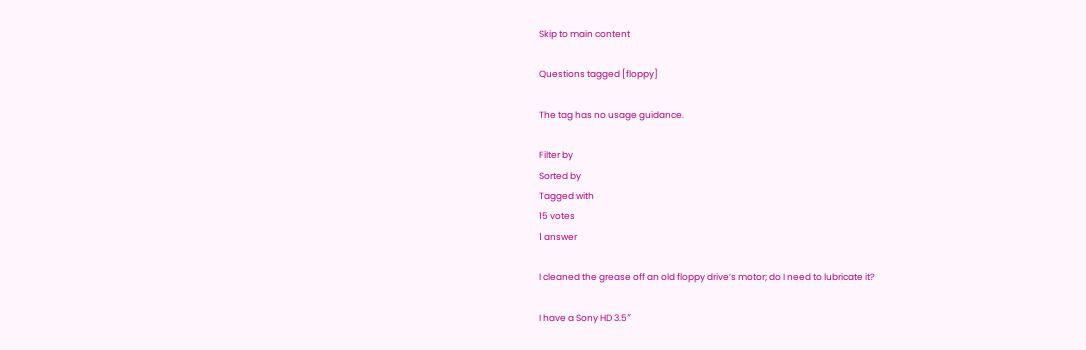Skip to main content

Questions tagged [floppy]

The tag has no usage guidance.

Filter by
Sorted by
Tagged with
15 votes
1 answer

I cleaned the grease off an old floppy drive’s motor; do I need to lubricate it?

I have a Sony HD 3.5″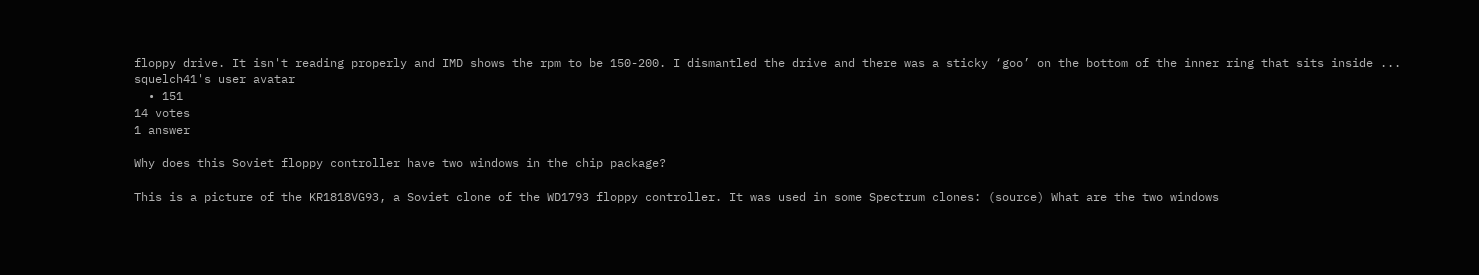floppy drive. It isn't reading properly and IMD shows the rpm to be 150-200. I dismantled the drive and there was a sticky ‘goo’ on the bottom of the inner ring that sits inside ...
squelch41's user avatar
  • 151
14 votes
1 answer

Why does this Soviet floppy controller have two windows in the chip package?

This is a picture of the KR1818VG93, a Soviet clone of the WD1793 floppy controller. It was used in some Spectrum clones: (source) What are the two windows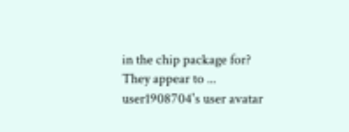in the chip package for? They appear to ...
user1908704's user avatar